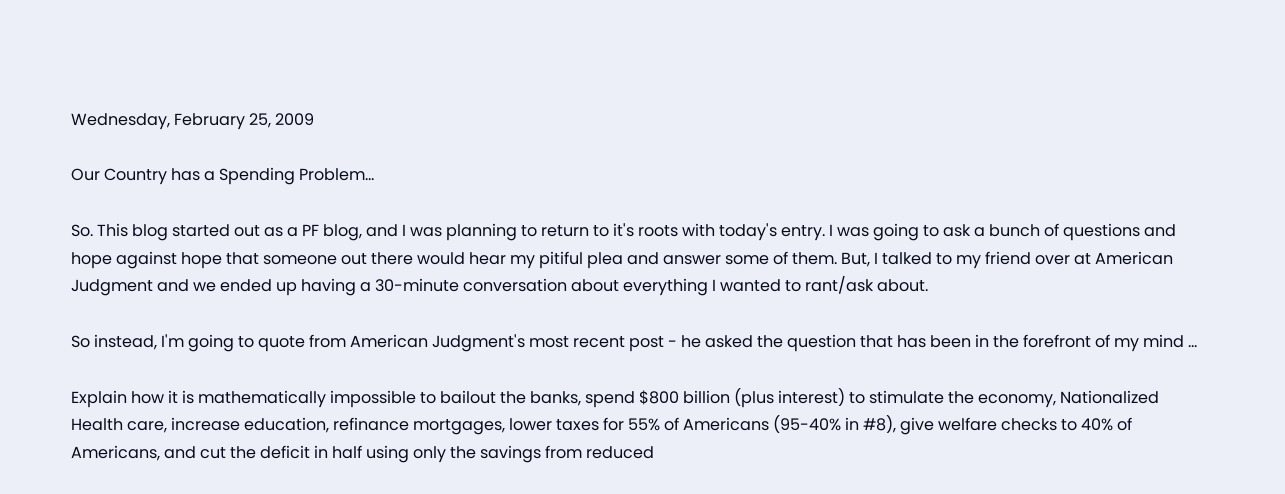Wednesday, February 25, 2009

Our Country has a Spending Problem...

So. This blog started out as a PF blog, and I was planning to return to it's roots with today's entry. I was going to ask a bunch of questions and hope against hope that someone out there would hear my pitiful plea and answer some of them. But, I talked to my friend over at American Judgment and we ended up having a 30-minute conversation about everything I wanted to rant/ask about.

So instead, I'm going to quote from American Judgment's most recent post - he asked the question that has been in the forefront of my mind ...

Explain how it is mathematically impossible to bailout the banks, spend $800 billion (plus interest) to stimulate the economy, Nationalized Health care, increase education, refinance mortgages, lower taxes for 55% of Americans (95-40% in #8), give welfare checks to 40% of Americans, and cut the deficit in half using only the savings from reduced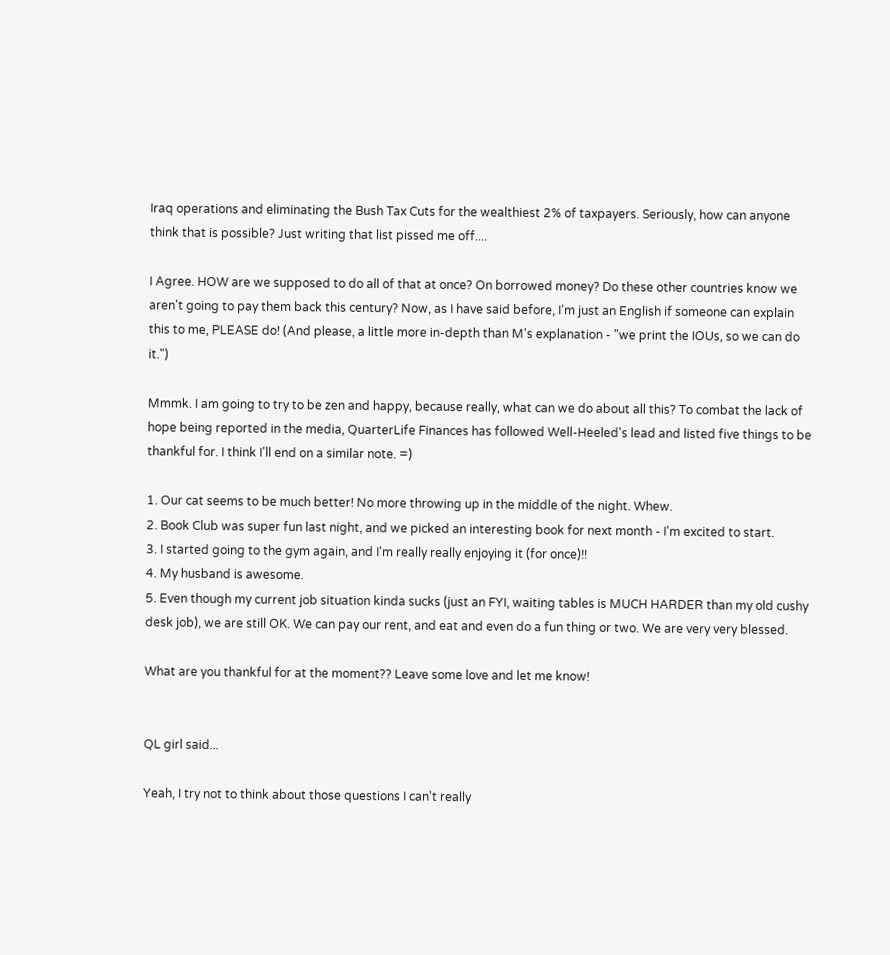Iraq operations and eliminating the Bush Tax Cuts for the wealthiest 2% of taxpayers. Seriously, how can anyone think that is possible? Just writing that list pissed me off....

I Agree. HOW are we supposed to do all of that at once? On borrowed money? Do these other countries know we aren't going to pay them back this century? Now, as I have said before, I'm just an English if someone can explain this to me, PLEASE do! (And please, a little more in-depth than M's explanation - "we print the IOUs, so we can do it.")

Mmmk. I am going to try to be zen and happy, because really, what can we do about all this? To combat the lack of hope being reported in the media, QuarterLife Finances has followed Well-Heeled's lead and listed five things to be thankful for. I think I'll end on a similar note. =)

1. Our cat seems to be much better! No more throwing up in the middle of the night. Whew.
2. Book Club was super fun last night, and we picked an interesting book for next month - I'm excited to start.
3. I started going to the gym again, and I'm really really enjoying it (for once)!!
4. My husband is awesome.
5. Even though my current job situation kinda sucks (just an FYI, waiting tables is MUCH HARDER than my old cushy desk job), we are still OK. We can pay our rent, and eat and even do a fun thing or two. We are very very blessed.

What are you thankful for at the moment?? Leave some love and let me know!


QL girl said...

Yeah, I try not to think about those questions I can't really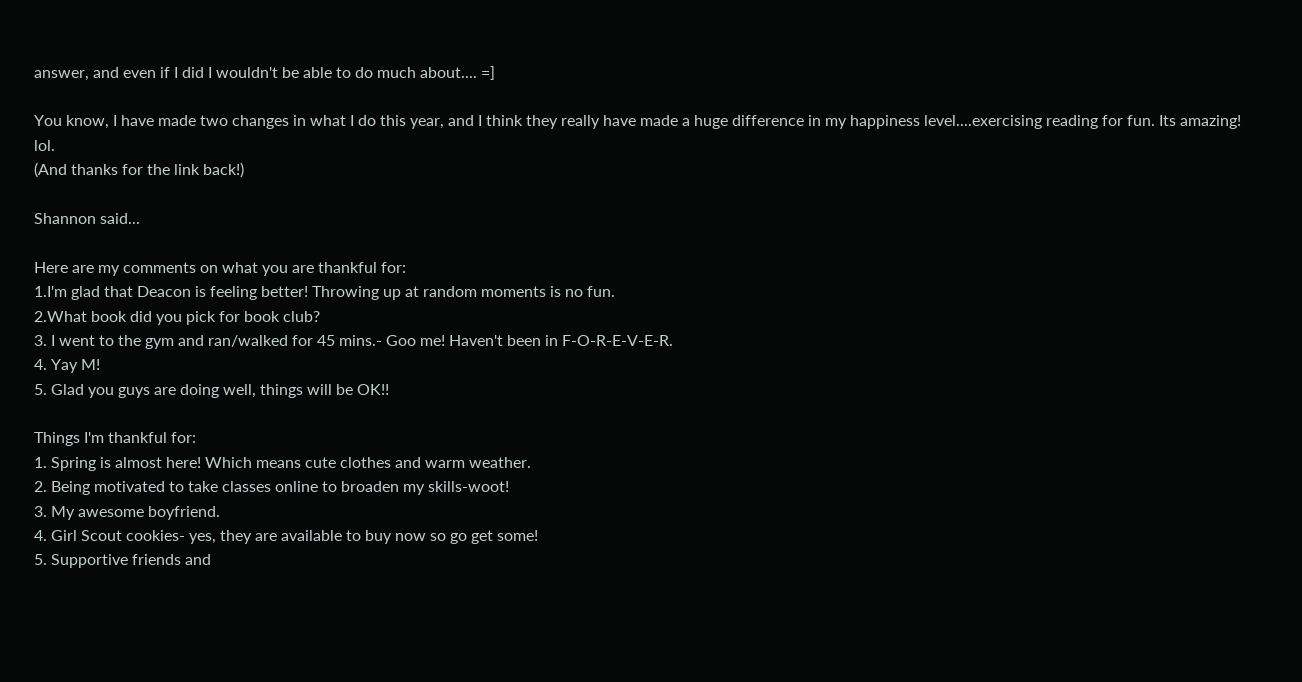answer, and even if I did I wouldn't be able to do much about.... =]

You know, I have made two changes in what I do this year, and I think they really have made a huge difference in my happiness level....exercising reading for fun. Its amazing! lol.
(And thanks for the link back!)

Shannon said...

Here are my comments on what you are thankful for:
1.I'm glad that Deacon is feeling better! Throwing up at random moments is no fun.
2.What book did you pick for book club?
3. I went to the gym and ran/walked for 45 mins.- Goo me! Haven't been in F-O-R-E-V-E-R.
4. Yay M!
5. Glad you guys are doing well, things will be OK!!

Things I'm thankful for:
1. Spring is almost here! Which means cute clothes and warm weather.
2. Being motivated to take classes online to broaden my skills-woot!
3. My awesome boyfriend.
4. Girl Scout cookies- yes, they are available to buy now so go get some!
5. Supportive friends and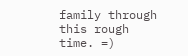family through this rough time. =)